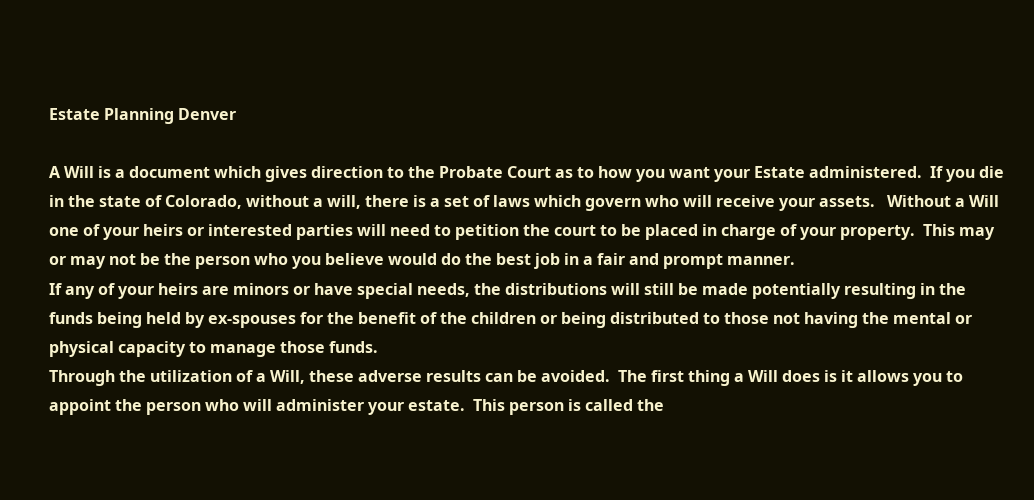Estate Planning Denver

A Will is a document which gives direction to the Probate Court as to how you want your Estate administered.  If you die in the state of Colorado, without a will, there is a set of laws which govern who will receive your assets.   Without a Will one of your heirs or interested parties will need to petition the court to be placed in charge of your property.  This may or may not be the person who you believe would do the best job in a fair and prompt manner.
If any of your heirs are minors or have special needs, the distributions will still be made potentially resulting in the funds being held by ex-spouses for the benefit of the children or being distributed to those not having the mental or physical capacity to manage those funds.
Through the utilization of a Will, these adverse results can be avoided.  The first thing a Will does is it allows you to appoint the person who will administer your estate.  This person is called the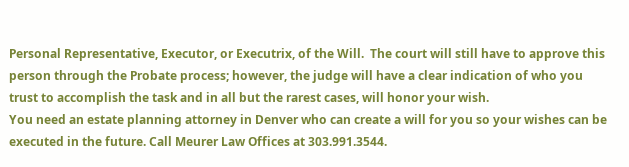Personal Representative, Executor, or Executrix, of the Will.  The court will still have to approve this person through the Probate process; however, the judge will have a clear indication of who you trust to accomplish the task and in all but the rarest cases, will honor your wish.
You need an estate planning attorney in Denver who can create a will for you so your wishes can be executed in the future. Call Meurer Law Offices at 303.991.3544.